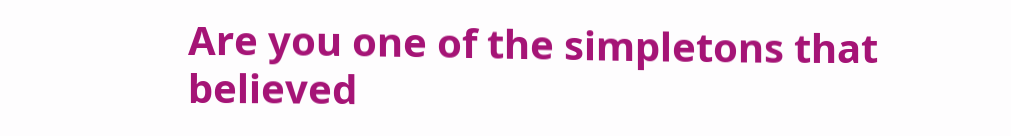Are you one of the simpletons that believed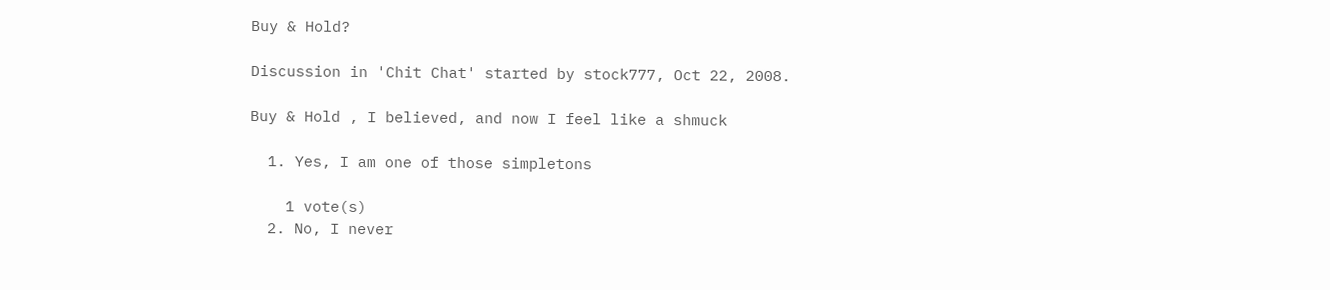Buy & Hold?

Discussion in 'Chit Chat' started by stock777, Oct 22, 2008.

Buy & Hold , I believed, and now I feel like a shmuck

  1. Yes, I am one of those simpletons

    1 vote(s)
  2. No, I never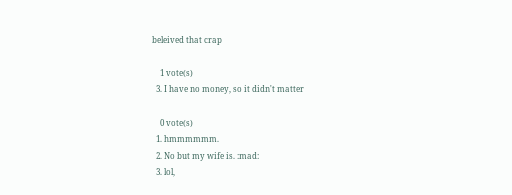beleived that crap

    1 vote(s)
  3. I have no money, so it didn't matter

    0 vote(s)
  1. hmmmmmm.
  2. No but my wife is. :mad:
  3. lol,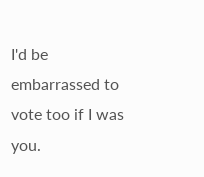I'd be embarrassed to vote too if I was you.